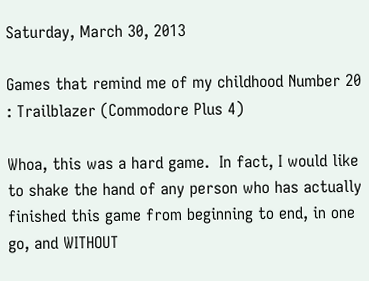Saturday, March 30, 2013

Games that remind me of my childhood Number 20 : Trailblazer (Commodore Plus 4)

Whoa, this was a hard game.  In fact, I would like to shake the hand of any person who has actually finished this game from beginning to end, in one go, and WITHOUT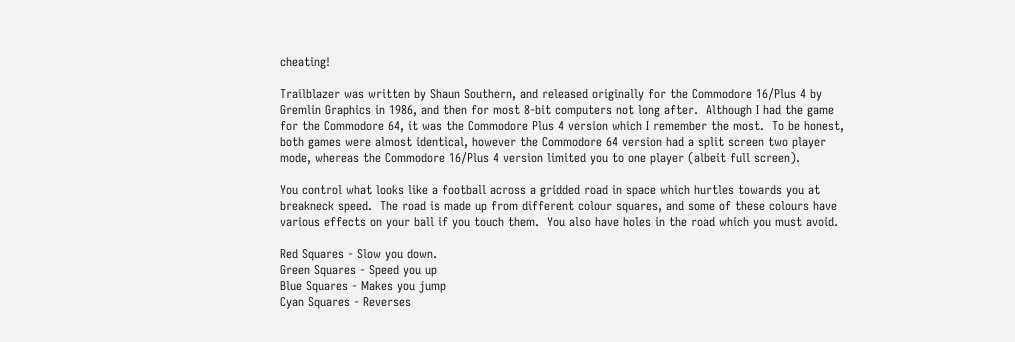cheating!

Trailblazer was written by Shaun Southern, and released originally for the Commodore 16/Plus 4 by Gremlin Graphics in 1986, and then for most 8-bit computers not long after.  Although I had the game for the Commodore 64, it was the Commodore Plus 4 version which I remember the most.  To be honest, both games were almost identical, however the Commodore 64 version had a split screen two player mode, whereas the Commodore 16/Plus 4 version limited you to one player (albeit full screen).

You control what looks like a football across a gridded road in space which hurtles towards you at breakneck speed.  The road is made up from different colour squares, and some of these colours have various effects on your ball if you touch them.  You also have holes in the road which you must avoid.

Red Squares - Slow you down.
Green Squares - Speed you up
Blue Squares - Makes you jump
Cyan Squares - Reverses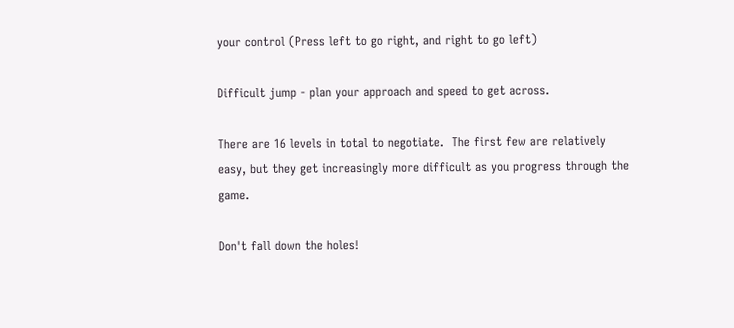your control (Press left to go right, and right to go left)

Difficult jump - plan your approach and speed to get across.

There are 16 levels in total to negotiate.  The first few are relatively easy, but they get increasingly more difficult as you progress through the game.

Don't fall down the holes!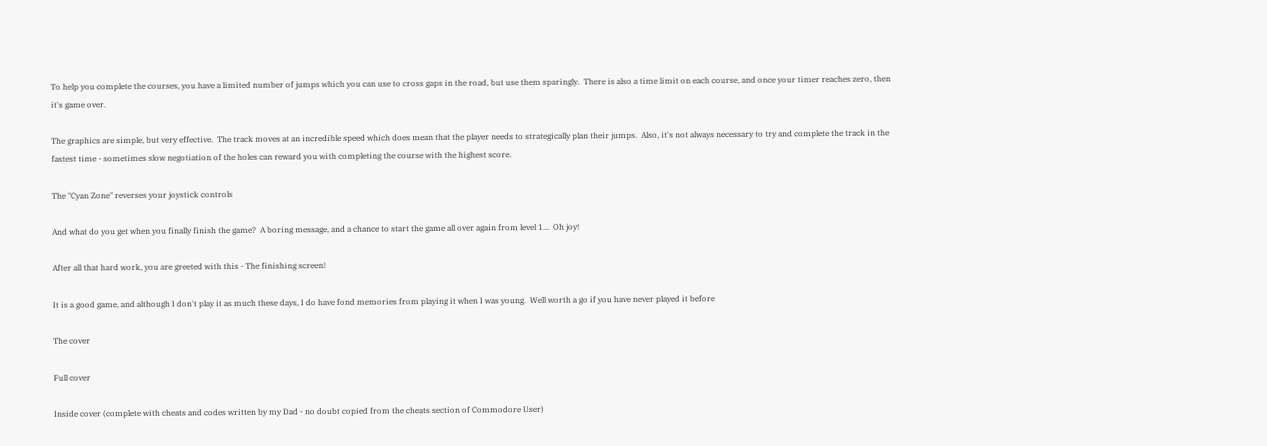To help you complete the courses, you have a limited number of jumps which you can use to cross gaps in the road, but use them sparingly.  There is also a time limit on each course, and once your timer reaches zero, then it's game over.

The graphics are simple, but very effective.  The track moves at an incredible speed which does mean that the player needs to strategically plan their jumps.  Also, it's not always necessary to try and complete the track in the fastest time - sometimes slow negotiation of the holes can reward you with completing the course with the highest score.

The "Cyan Zone" reverses your joystick controls

And what do you get when you finally finish the game?  A boring message, and a chance to start the game all over again from level 1...  Oh joy!

After all that hard work, you are greeted with this - The finishing screen!

It is a good game, and although I don't play it as much these days, I do have fond memories from playing it when I was young.  Well worth a go if you have never played it before

The cover

Full cover

Inside cover (complete with cheats and codes written by my Dad - no doubt copied from the cheats section of Commodore User)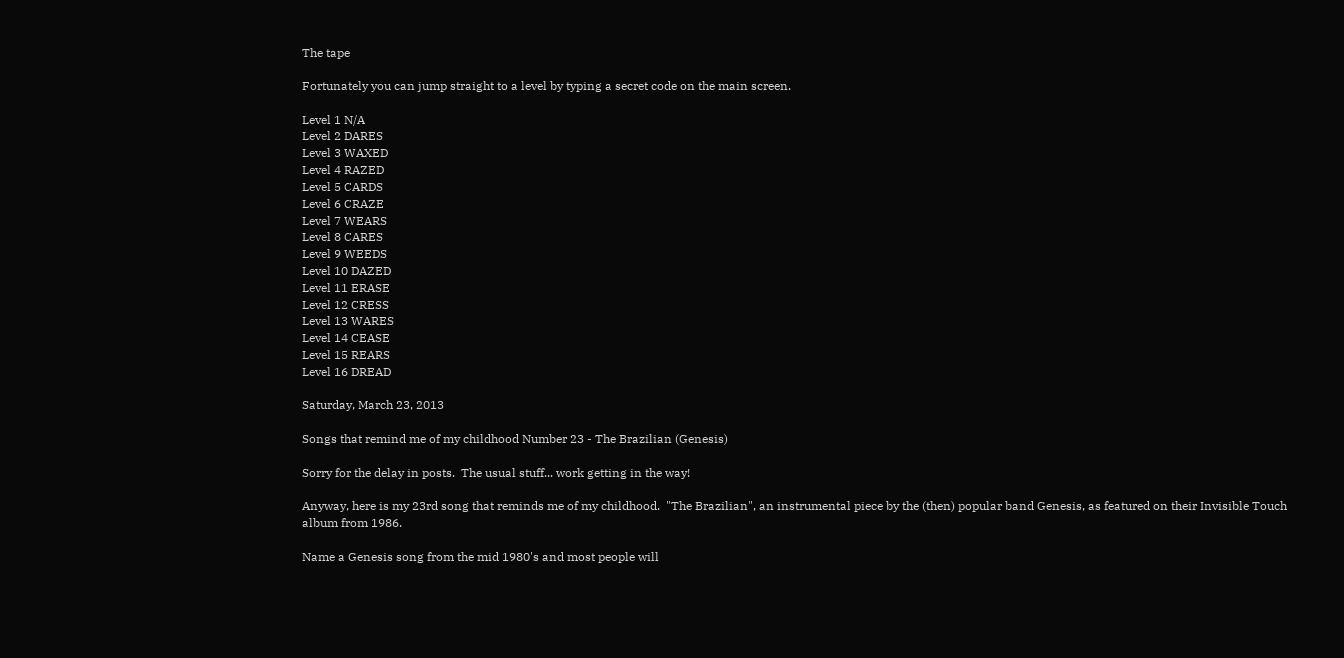The tape

Fortunately you can jump straight to a level by typing a secret code on the main screen.

Level 1 N/A
Level 2 DARES
Level 3 WAXED
Level 4 RAZED
Level 5 CARDS
Level 6 CRAZE
Level 7 WEARS
Level 8 CARES
Level 9 WEEDS
Level 10 DAZED
Level 11 ERASE
Level 12 CRESS
Level 13 WARES
Level 14 CEASE
Level 15 REARS
Level 16 DREAD

Saturday, March 23, 2013

Songs that remind me of my childhood Number 23 - The Brazilian (Genesis)

Sorry for the delay in posts.  The usual stuff... work getting in the way!

Anyway, here is my 23rd song that reminds me of my childhood.  "The Brazilian", an instrumental piece by the (then) popular band Genesis, as featured on their Invisible Touch album from 1986.

Name a Genesis song from the mid 1980's and most people will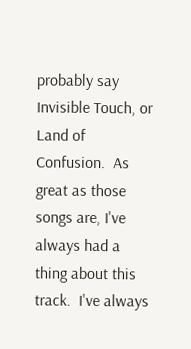probably say Invisible Touch, or Land of Confusion.  As great as those songs are, I've always had a thing about this track.  I've always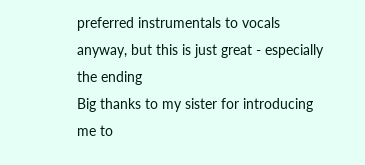preferred instrumentals to vocals anyway, but this is just great - especially the ending
Big thanks to my sister for introducing me to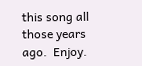this song all those years ago.  Enjoy.